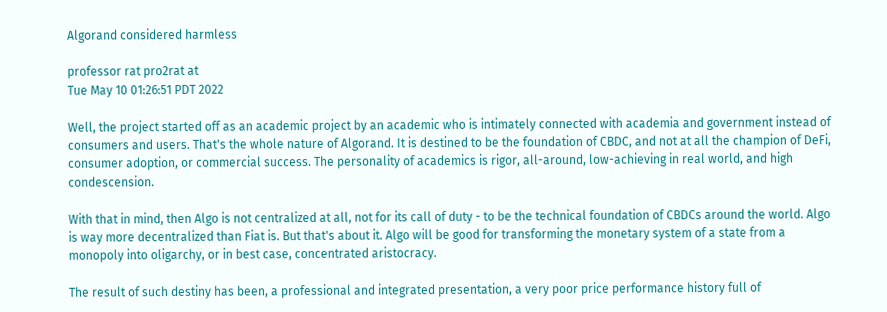Algorand considered harmless

professor rat pro2rat at
Tue May 10 01:26:51 PDT 2022

Well, the project started off as an academic project by an academic who is intimately connected with academia and government instead of consumers and users. That's the whole nature of Algorand. It is destined to be the foundation of CBDC, and not at all the champion of DeFi, consumer adoption, or commercial success. The personality of academics is rigor, all-around, low-achieving in real world, and high condescension.

With that in mind, then Algo is not centralized at all, not for its call of duty - to be the technical foundation of CBDCs around the world. Algo is way more decentralized than Fiat is. But that's about it. Algo will be good for transforming the monetary system of a state from a monopoly into oligarchy, or in best case, concentrated aristocracy.

The result of such destiny has been, a professional and integrated presentation, a very poor price performance history full of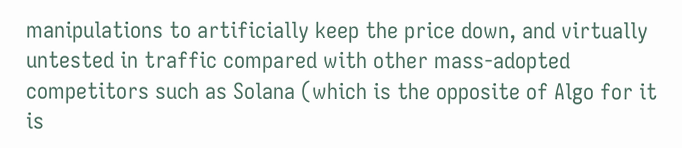manipulations to artificially keep the price down, and virtually untested in traffic compared with other mass-adopted competitors such as Solana (which is the opposite of Algo for it is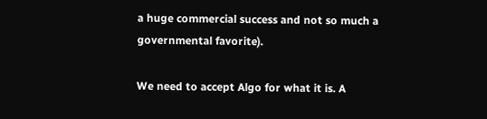a huge commercial success and not so much a governmental favorite).

We need to accept Algo for what it is. A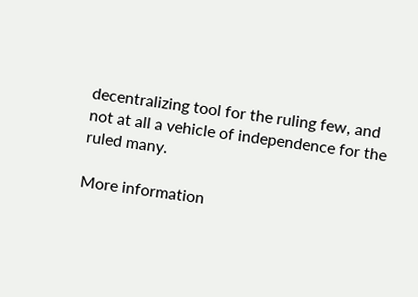decentralizing tool for the ruling few, and not at all a vehicle of independence for the ruled many.

More information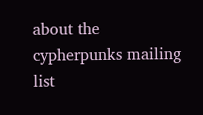about the cypherpunks mailing list